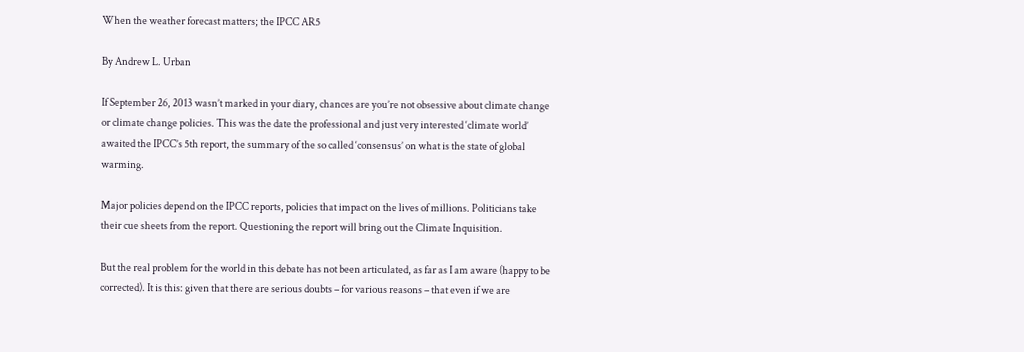When the weather forecast matters; the IPCC AR5

By Andrew L. Urban

If September 26, 2013 wasn’t marked in your diary, chances are you’re not obsessive about climate change or climate change policies. This was the date the professional and just very interested ‘climate world’ awaited the IPCC’s 5th report, the summary of the so called ‘consensus’ on what is the state of global warming.

Major policies depend on the IPCC reports, policies that impact on the lives of millions. Politicians take their cue sheets from the report. Questioning the report will bring out the Climate Inquisition.

But the real problem for the world in this debate has not been articulated, as far as I am aware (happy to be corrected). It is this: given that there are serious doubts – for various reasons – that even if we are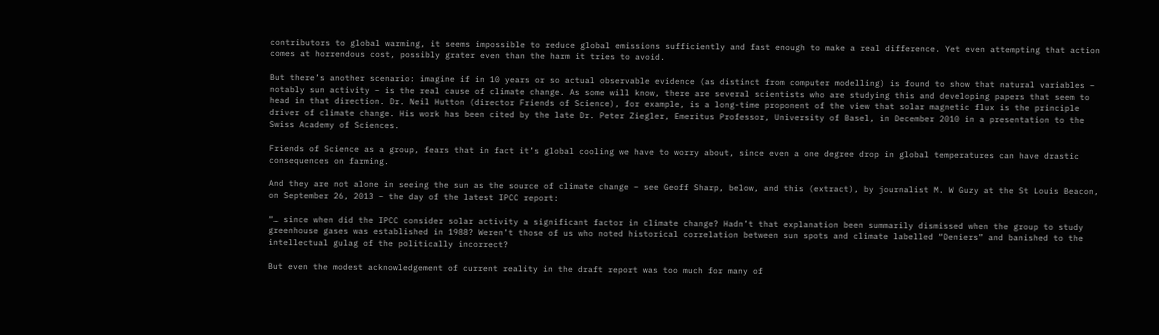contributors to global warming, it seems impossible to reduce global emissions sufficiently and fast enough to make a real difference. Yet even attempting that action comes at horrendous cost, possibly grater even than the harm it tries to avoid.

But there’s another scenario: imagine if in 10 years or so actual observable evidence (as distinct from computer modelling) is found to show that natural variables – notably sun activity – is the real cause of climate change. As some will know, there are several scientists who are studying this and developing papers that seem to head in that direction. Dr. Neil Hutton (director Friends of Science), for example, is a long-time proponent of the view that solar magnetic flux is the principle driver of climate change. His work has been cited by the late Dr. Peter Ziegler, Emeritus Professor, University of Basel, in December 2010 in a presentation to the Swiss Academy of Sciences.

Friends of Science as a group, fears that in fact it’s global cooling we have to worry about, since even a one degree drop in global temperatures can have drastic consequences on farming.

And they are not alone in seeing the sun as the source of climate change – see Geoff Sharp, below, and this (extract), by journalist M. W Guzy at the St Louis Beacon, on September 26, 2013 – the day of the latest IPCC report:

“… since when did the IPCC consider solar activity a significant factor in climate change? Hadn’t that explanation been summarily dismissed when the group to study greenhouse gases was established in 1988? Weren’t those of us who noted historical correlation between sun spots and climate labelled “Deniers” and banished to the intellectual gulag of the politically incorrect?

But even the modest acknowledgement of current reality in the draft report was too much for many of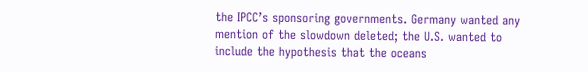the IPCC’s sponsoring governments. Germany wanted any mention of the slowdown deleted; the U.S. wanted to include the hypothesis that the oceans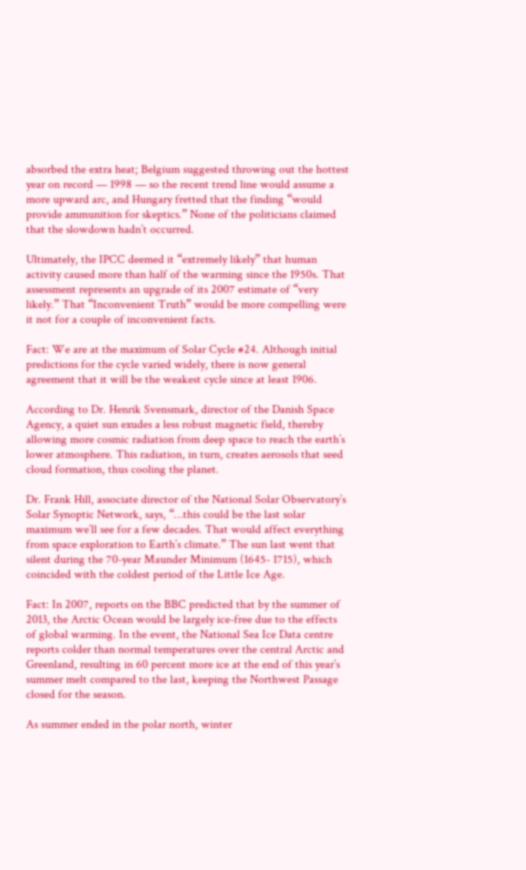absorbed the extra heat; Belgium suggested throwing out the hottest year on record — 1998 — so the recent trend line would assume a more upward arc, and Hungary fretted that the finding “would provide ammunition for skeptics.” None of the politicians claimed that the slowdown hadn’t occurred.

Ultimately, the IPCC deemed it “extremely likely” that human activity caused more than half of the warming since the 1950s. That assessment represents an upgrade of its 2007 estimate of “very likely.” That “Inconvenient Truth” would be more compelling were it not for a couple of inconvenient facts.

Fact: We are at the maximum of Solar Cycle #24. Although initial predictions for the cycle varied widely, there is now general agreement that it will be the weakest cycle since at least 1906.

According to Dr. Henrik Svensmark, director of the Danish Space Agency, a quiet sun exudes a less robust magnetic field, thereby allowing more cosmic radiation from deep space to reach the earth’s lower atmosphere. This radiation, in turn, creates aerosols that seed cloud formation, thus cooling the planet.

Dr. Frank Hill, associate director of the National Solar Observatory’s Solar Synoptic Network, says, “…this could be the last solar maximum we’ll see for a few decades. That would affect everything from space exploration to Earth’s climate.” The sun last went that silent during the 70-year Maunder Minimum (1645- 1715), which coincided with the coldest period of the Little Ice Age.

Fact: In 2007, reports on the BBC predicted that by the summer of 2013, the Arctic Ocean would be largely ice-free due to the effects of global warming. In the event, the National Sea Ice Data centre reports colder than normal temperatures over the central Arctic and Greenland, resulting in 60 percent more ice at the end of this year’s summer melt compared to the last, keeping the Northwest Passage closed for the season.

As summer ended in the polar north, winter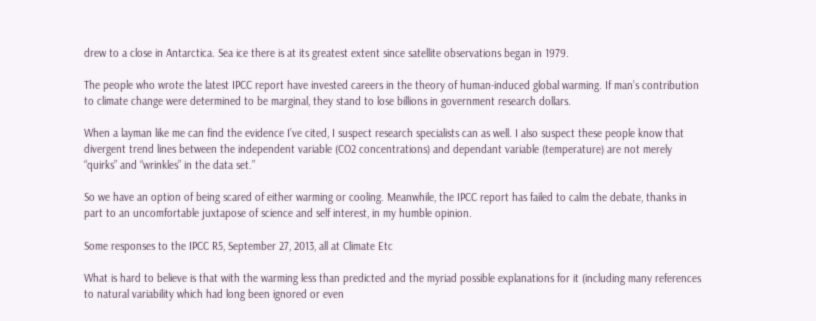drew to a close in Antarctica. Sea ice there is at its greatest extent since satellite observations began in 1979.

The people who wrote the latest IPCC report have invested careers in the theory of human-induced global warming. If man’s contribution to climate change were determined to be marginal, they stand to lose billions in government research dollars.

When a layman like me can find the evidence I’ve cited, I suspect research specialists can as well. I also suspect these people know that divergent trend lines between the independent variable (CO2 concentrations) and dependant variable (temperature) are not merely “quirks” and “wrinkles” in the data set.”

So we have an option of being scared of either warming or cooling. Meanwhile, the IPCC report has failed to calm the debate, thanks in part to an uncomfortable juxtapose of science and self interest, in my humble opinion.

Some responses to the IPCC R5, September 27, 2013, all at Climate Etc

What is hard to believe is that with the warming less than predicted and the myriad possible explanations for it (including many references to natural variability which had long been ignored or even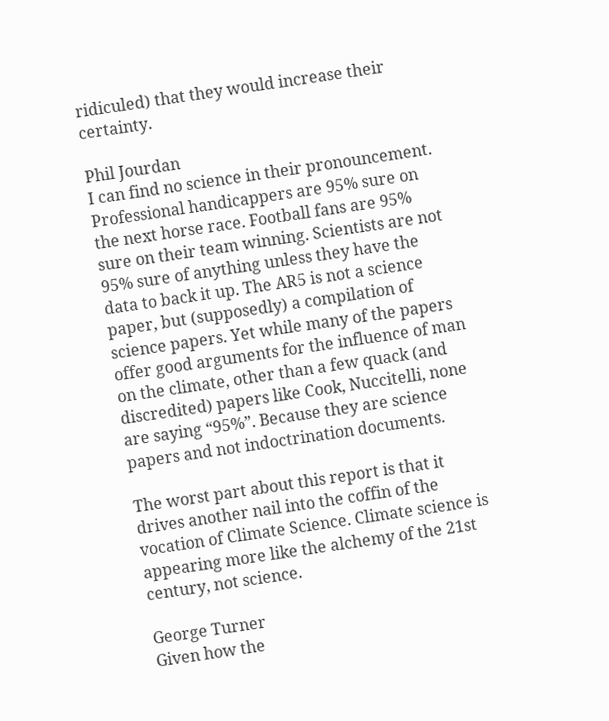ridiculed) that they would increase their certainty.

Phil Jourdan
I can find no science in their pronouncement. Professional handicappers are 95% sure on the next horse race. Football fans are 95% sure on their team winning. Scientists are not 95% sure of anything unless they have the data to back it up. The AR5 is not a science paper, but (supposedly) a compilation of science papers. Yet while many of the papers offer good arguments for the influence of man on the climate, other than a few quack (and discredited) papers like Cook, Nuccitelli, none are saying “95%”. Because they are science papers and not indoctrination documents.

The worst part about this report is that it drives another nail into the coffin of the vocation of Climate Science. Climate science is appearing more like the alchemy of the 21st century, not science.

George Turner
Given how the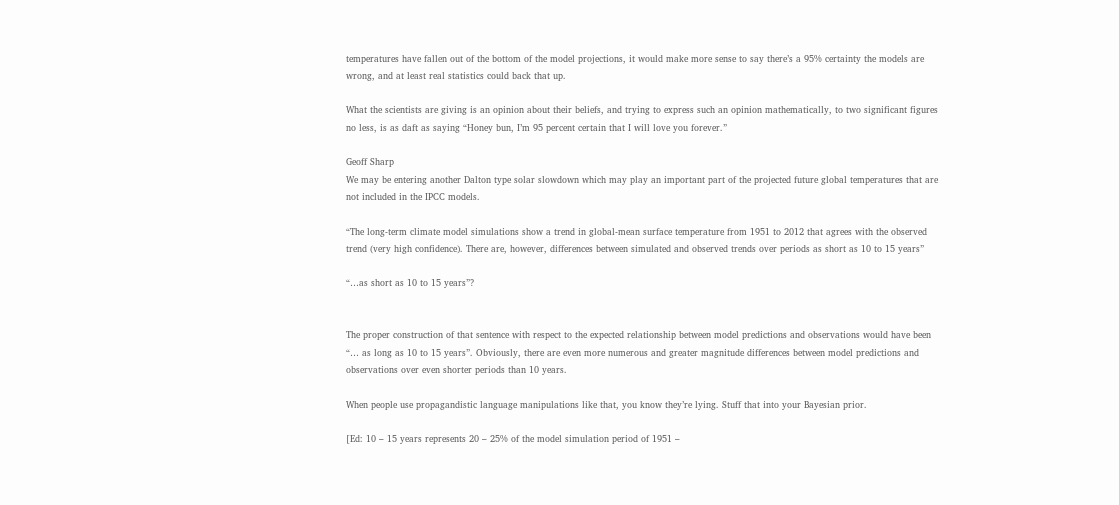temperatures have fallen out of the bottom of the model projections, it would make more sense to say there’s a 95% certainty the models are wrong, and at least real statistics could back that up.

What the scientists are giving is an opinion about their beliefs, and trying to express such an opinion mathematically, to two significant figures no less, is as daft as saying “Honey bun, I’m 95 percent certain that I will love you forever.”

Geoff Sharp
We may be entering another Dalton type solar slowdown which may play an important part of the projected future global temperatures that are not included in the IPCC models.

“The long-term climate model simulations show a trend in global-mean surface temperature from 1951 to 2012 that agrees with the observed trend (very high confidence). There are, however, differences between simulated and observed trends over periods as short as 10 to 15 years”

“…as short as 10 to 15 years”?


The proper construction of that sentence with respect to the expected relationship between model predictions and observations would have been “… as long as 10 to 15 years”. Obviously, there are even more numerous and greater magnitude differences between model predictions and observations over even shorter periods than 10 years.

When people use propagandistic language manipulations like that, you know they’re lying. Stuff that into your Bayesian prior.

[Ed: 10 – 15 years represents 20 – 25% of the model simulation period of 1951 –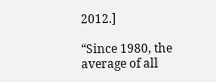2012.]

“Since 1980, the average of all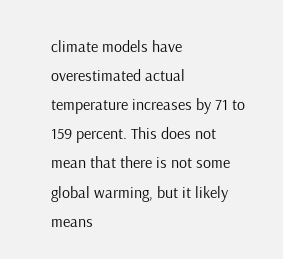climate models have overestimated actual temperature increases by 71 to 159 percent. This does not mean that there is not some global warming, but it likely means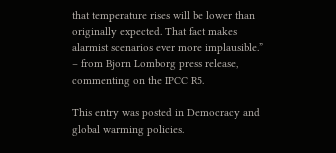that temperature rises will be lower than originally expected. That fact makes alarmist scenarios ever more implausible.” – from Bjorn Lomborg press release, commenting on the IPCC R5.

This entry was posted in Democracy and global warming policies.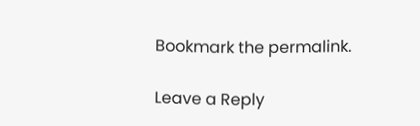Bookmark the permalink.

Leave a Reply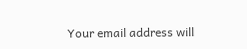Your email address will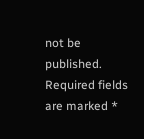not be published. Required fields are marked *